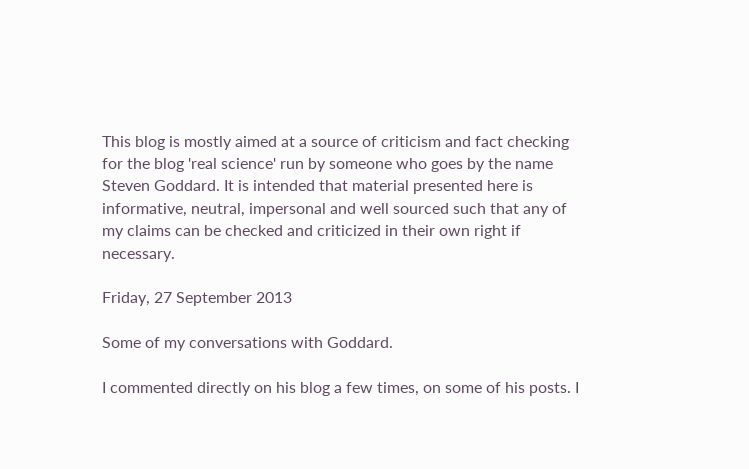This blog is mostly aimed at a source of criticism and fact checking for the blog 'real science' run by someone who goes by the name Steven Goddard. It is intended that material presented here is informative, neutral, impersonal and well sourced such that any of my claims can be checked and criticized in their own right if necessary.

Friday, 27 September 2013

Some of my conversations with Goddard.

I commented directly on his blog a few times, on some of his posts. I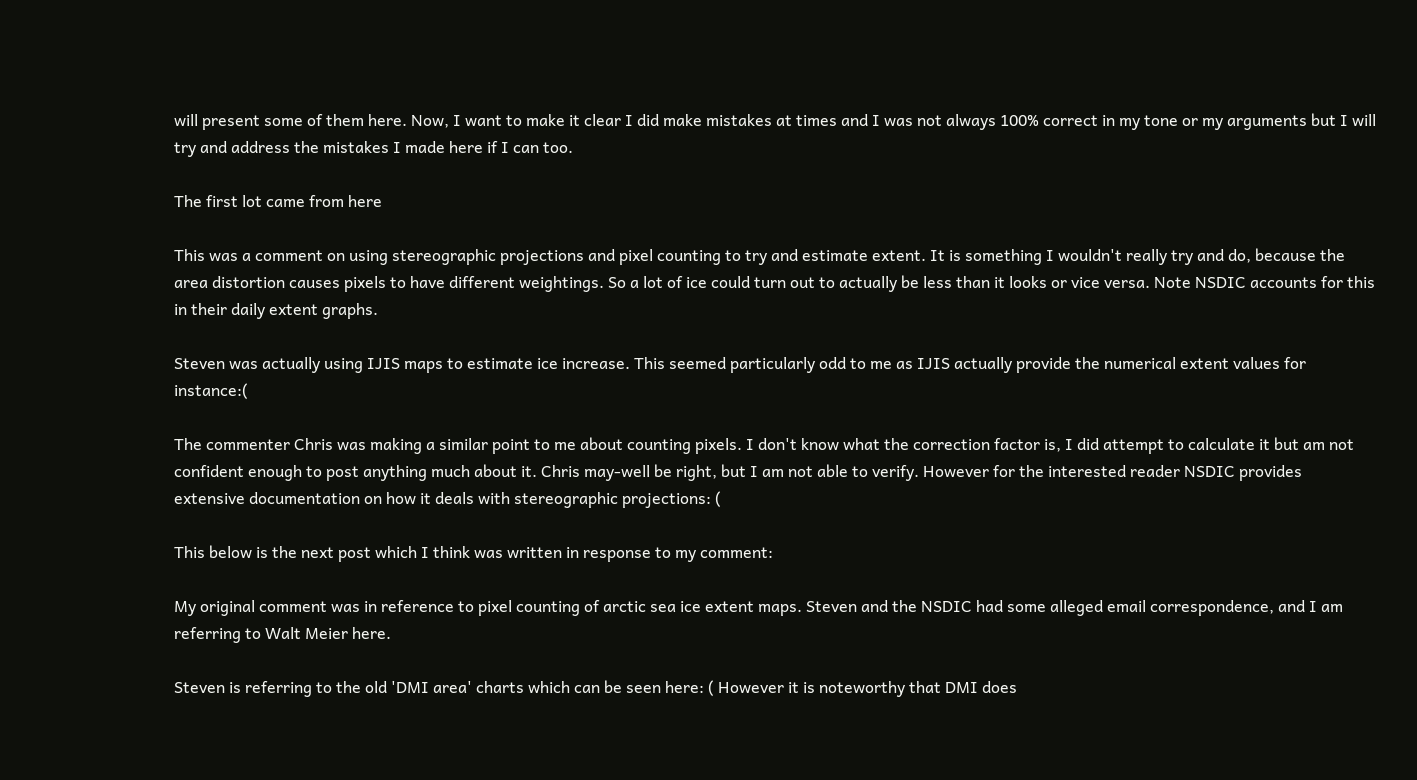will present some of them here. Now, I want to make it clear I did make mistakes at times and I was not always 100% correct in my tone or my arguments but I will try and address the mistakes I made here if I can too.

The first lot came from here

This was a comment on using stereographic projections and pixel counting to try and estimate extent. It is something I wouldn't really try and do, because the area distortion causes pixels to have different weightings. So a lot of ice could turn out to actually be less than it looks or vice versa. Note NSDIC accounts for this in their daily extent graphs.

Steven was actually using IJIS maps to estimate ice increase. This seemed particularly odd to me as IJIS actually provide the numerical extent values for instance:(

The commenter Chris was making a similar point to me about counting pixels. I don't know what the correction factor is, I did attempt to calculate it but am not confident enough to post anything much about it. Chris may-well be right, but I am not able to verify. However for the interested reader NSDIC provides extensive documentation on how it deals with stereographic projections: (

This below is the next post which I think was written in response to my comment:

My original comment was in reference to pixel counting of arctic sea ice extent maps. Steven and the NSDIC had some alleged email correspondence, and I am referring to Walt Meier here.

Steven is referring to the old 'DMI area' charts which can be seen here: ( However it is noteworthy that DMI does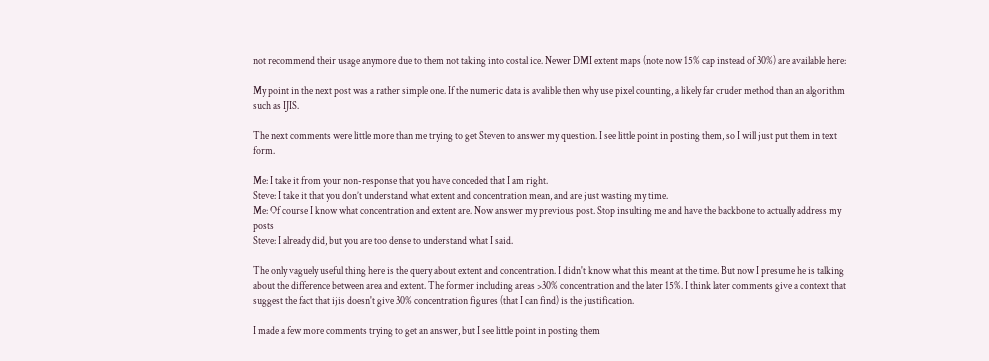not recommend their usage anymore due to them not taking into costal ice. Newer DMI extent maps (note now 15% cap instead of 30%) are available here:

My point in the next post was a rather simple one. If the numeric data is avalible then why use pixel counting, a likely far cruder method than an algorithm such as IJIS.

The next comments were little more than me trying to get Steven to answer my question. I see little point in posting them, so I will just put them in text form.

Me: I take it from your non-response that you have conceded that I am right.
Steve: I take it that you don’t understand what extent and concentration mean, and are just wasting my time.
Me: Of course I know what concentration and extent are. Now answer my previous post. Stop insulting me and have the backbone to actually address my posts
Steve: I already did, but you are too dense to understand what I said.

The only vaguely useful thing here is the query about extent and concentration. I didn't know what this meant at the time. But now I presume he is talking about the difference between area and extent. The former including areas >30% concentration and the later 15%. I think later comments give a context that suggest the fact that ijis doesn't give 30% concentration figures (that I can find) is the justification.

I made a few more comments trying to get an answer, but I see little point in posting them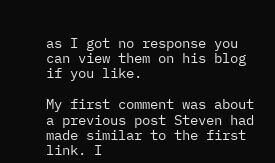as I got no response you can view them on his blog if you like.

My first comment was about a previous post Steven had made similar to the first link. I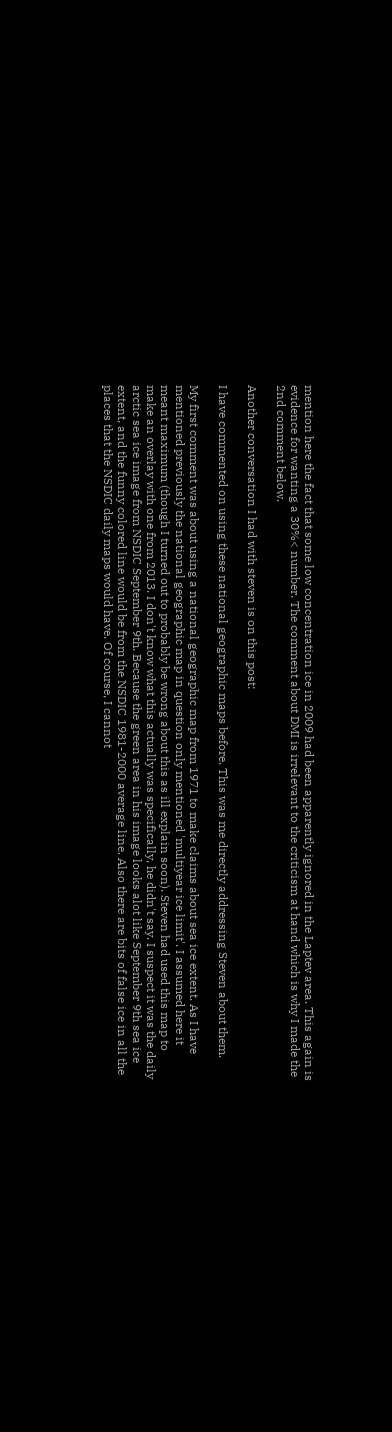mention here the fact that some low concentration ice in 2009 had been apparently ignored in the Laptev area. This again is evidence for wanting a 30%< number. The comment about DMI is irrelevant to the criticism at hand which is why I made the 2nd comment below.

Another conversation I had with steven is on this post:

I have commented on using these national geographic maps before. This was me directly addressing Steven about them.

My first comment was about using a national geographic map from 1971 to make claims about sea ice extent. As I have mentioned previously the national geographic map in question only mentioned 'multiyear ice limit'. I assumed here it meant maximum (though I turned out to probably be wrong about this as ill explain soon). Steven had used this map to make an overlay with one from 2013. I don't know what this actually was specifically, he didn't say. I suspect it was the daily arctic sea ice image from NSDIC September 9th. Because the green area in his image looks alot like September 9th sea ice extent, and the funny colored line would be from the NSDIC 1981-2000 average line. Also there are bits of false ice in all the places that the NSDIC daily maps would have. Of course, I cannot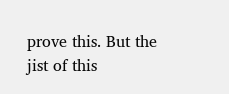prove this. But the jist of this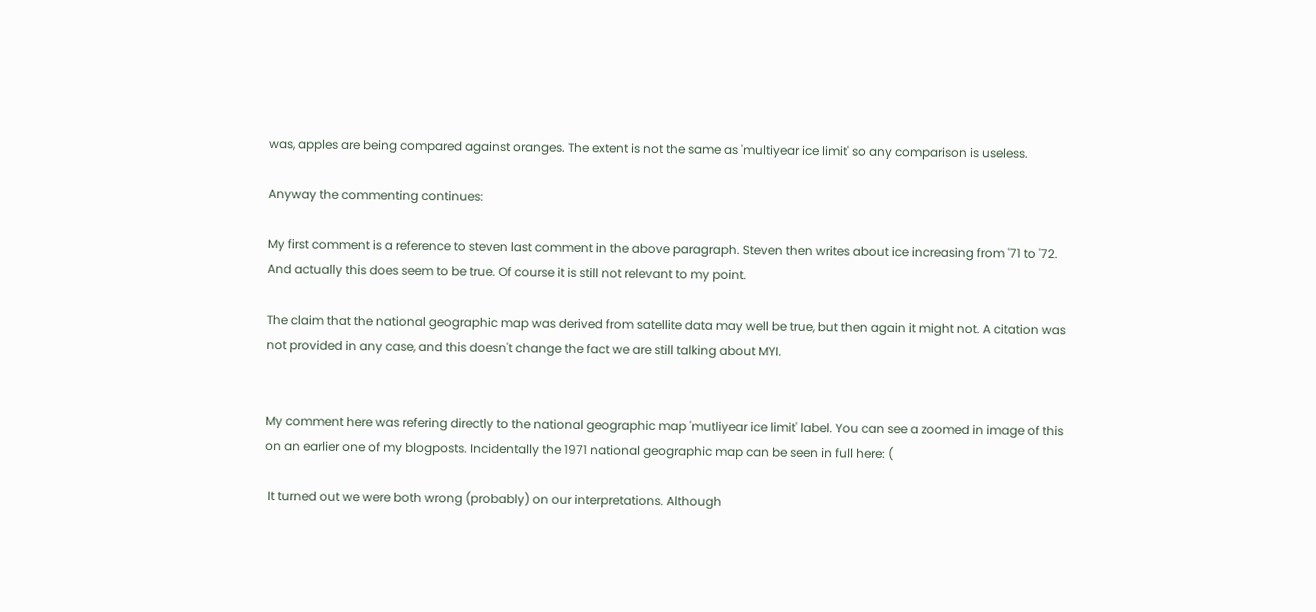was, apples are being compared against oranges. The extent is not the same as 'multiyear ice limit' so any comparison is useless.

Anyway the commenting continues:

My first comment is a reference to steven last comment in the above paragraph. Steven then writes about ice increasing from '71 to '72. And actually this does seem to be true. Of course it is still not relevant to my point.

The claim that the national geographic map was derived from satellite data may well be true, but then again it might not. A citation was not provided in any case, and this doesn't change the fact we are still talking about MYI.


My comment here was refering directly to the national geographic map 'mutliyear ice limit' label. You can see a zoomed in image of this on an earlier one of my blogposts. Incidentally the 1971 national geographic map can be seen in full here: (

 It turned out we were both wrong (probably) on our interpretations. Although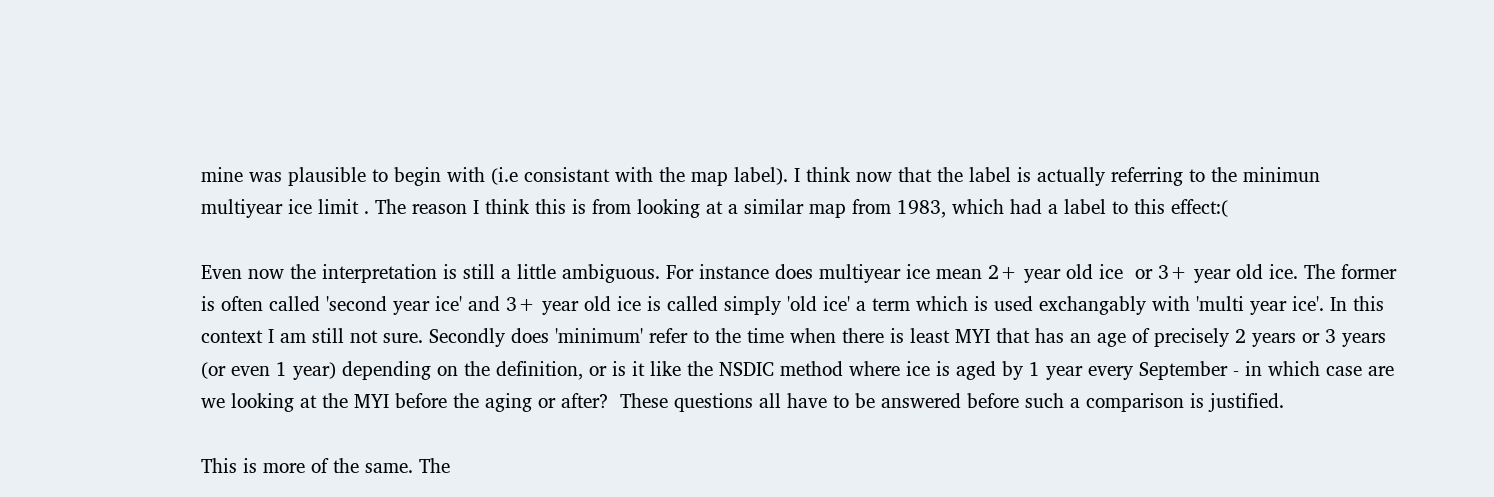mine was plausible to begin with (i.e consistant with the map label). I think now that the label is actually referring to the minimun multiyear ice limit . The reason I think this is from looking at a similar map from 1983, which had a label to this effect:(

Even now the interpretation is still a little ambiguous. For instance does multiyear ice mean 2+ year old ice  or 3+ year old ice. The former is often called 'second year ice' and 3+ year old ice is called simply 'old ice' a term which is used exchangably with 'multi year ice'. In this context I am still not sure. Secondly does 'minimum' refer to the time when there is least MYI that has an age of precisely 2 years or 3 years (or even 1 year) depending on the definition, or is it like the NSDIC method where ice is aged by 1 year every September - in which case are we looking at the MYI before the aging or after?  These questions all have to be answered before such a comparison is justified.

This is more of the same. The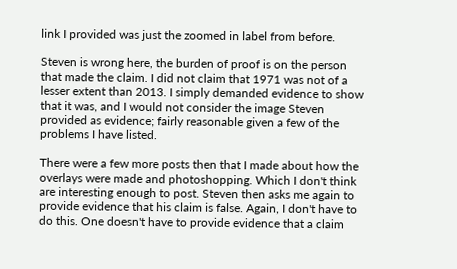link I provided was just the zoomed in label from before.

Steven is wrong here, the burden of proof is on the person that made the claim. I did not claim that 1971 was not of a lesser extent than 2013. I simply demanded evidence to show that it was, and I would not consider the image Steven provided as evidence; fairly reasonable given a few of the problems I have listed.

There were a few more posts then that I made about how the overlays were made and photoshopping. Which I don't think are interesting enough to post. Steven then asks me again to provide evidence that his claim is false. Again, I don't have to do this. One doesn't have to provide evidence that a claim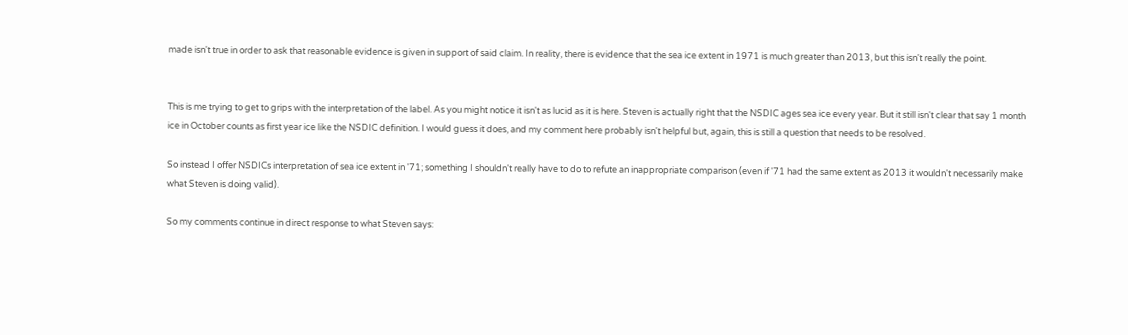made isn't true in order to ask that reasonable evidence is given in support of said claim. In reality, there is evidence that the sea ice extent in 1971 is much greater than 2013, but this isn't really the point.


This is me trying to get to grips with the interpretation of the label. As you might notice it isn't as lucid as it is here. Steven is actually right that the NSDIC ages sea ice every year. But it still isn't clear that say 1 month ice in October counts as first year ice like the NSDIC definition. I would guess it does, and my comment here probably isn't helpful but, again, this is still a question that needs to be resolved.

So instead I offer NSDICs interpretation of sea ice extent in '71; something I shouldn't really have to do to refute an inappropriate comparison (even if '71 had the same extent as 2013 it wouldn't necessarily make what Steven is doing valid).

So my comments continue in direct response to what Steven says: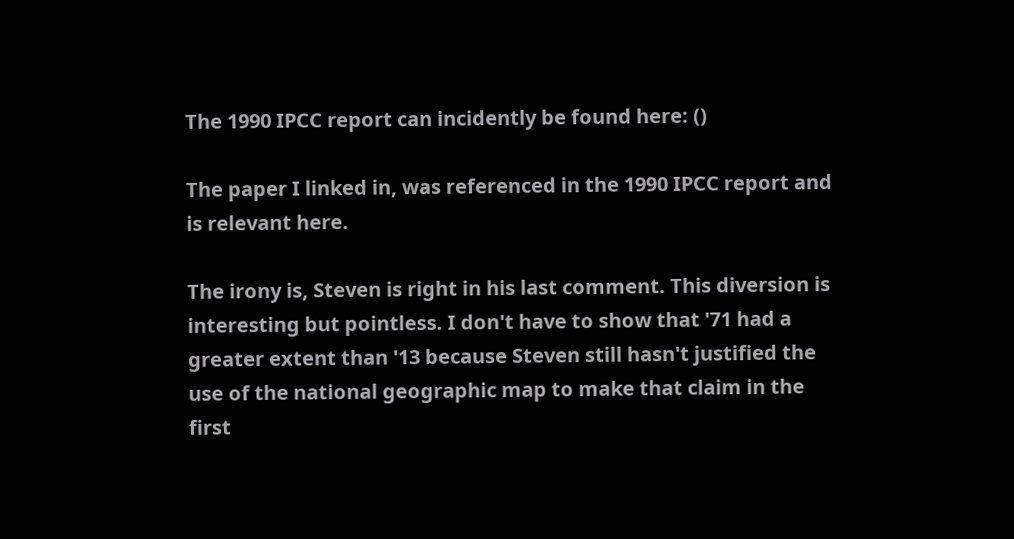The 1990 IPCC report can incidently be found here: ()

The paper I linked in, was referenced in the 1990 IPCC report and is relevant here.

The irony is, Steven is right in his last comment. This diversion is interesting but pointless. I don't have to show that '71 had a greater extent than '13 because Steven still hasn't justified the use of the national geographic map to make that claim in the first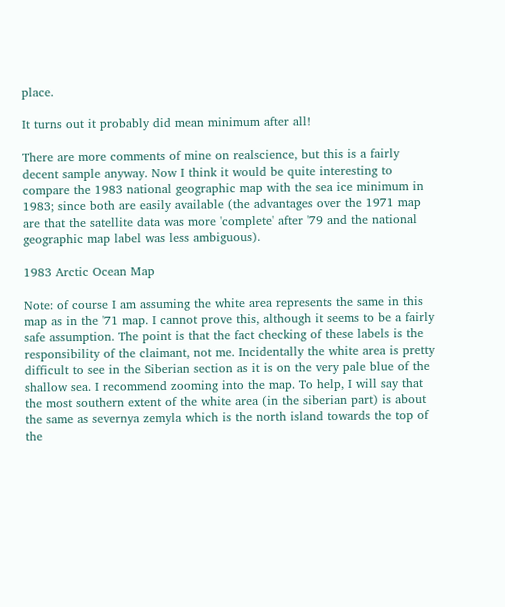place.

It turns out it probably did mean minimum after all!

There are more comments of mine on realscience, but this is a fairly decent sample anyway. Now I think it would be quite interesting to compare the 1983 national geographic map with the sea ice minimum in 1983; since both are easily available (the advantages over the 1971 map are that the satellite data was more 'complete' after '79 and the national geographic map label was less ambiguous).

1983 Arctic Ocean Map

Note: of course I am assuming the white area represents the same in this map as in the '71 map. I cannot prove this, although it seems to be a fairly safe assumption. The point is that the fact checking of these labels is the responsibility of the claimant, not me. Incidentally the white area is pretty difficult to see in the Siberian section as it is on the very pale blue of the shallow sea. I recommend zooming into the map. To help, I will say that the most southern extent of the white area (in the siberian part) is about the same as severnya zemyla which is the north island towards the top of the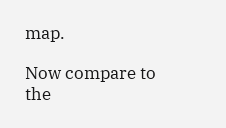map.

Now compare to the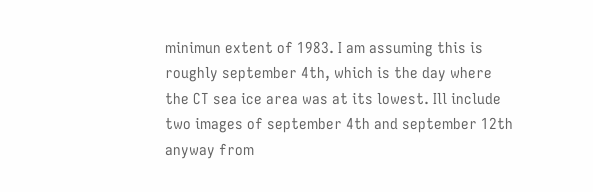minimun extent of 1983. I am assuming this is roughly september 4th, which is the day where the CT sea ice area was at its lowest. Ill include two images of september 4th and september 12th anyway from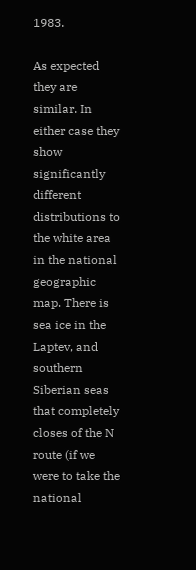1983.

As expected they are similar. In either case they show significantly different distributions to the white area in the national geographic map. There is sea ice in the Laptev, and southern Siberian seas that completely closes of the N route (if we were to take the national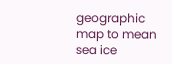geographic map to mean sea ice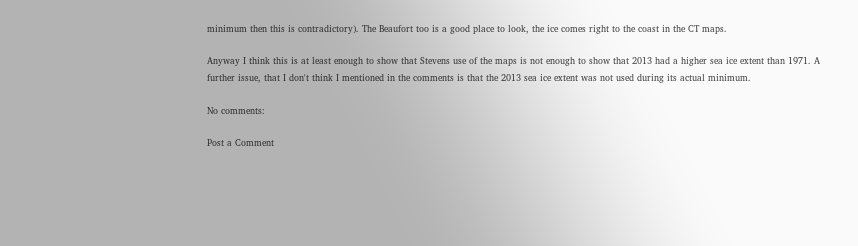minimum then this is contradictory). The Beaufort too is a good place to look, the ice comes right to the coast in the CT maps.

Anyway I think this is at least enough to show that Stevens use of the maps is not enough to show that 2013 had a higher sea ice extent than 1971. A further issue, that I don't think I mentioned in the comments is that the 2013 sea ice extent was not used during its actual minimum.

No comments:

Post a Comment